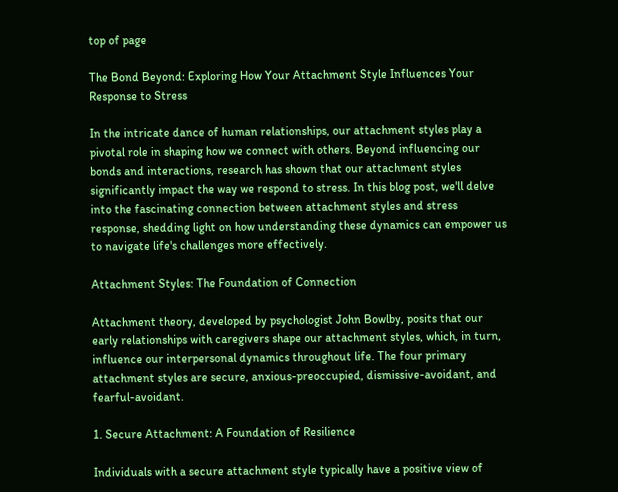top of page

The Bond Beyond: Exploring How Your Attachment Style Influences Your Response to Stress

In the intricate dance of human relationships, our attachment styles play a pivotal role in shaping how we connect with others. Beyond influencing our bonds and interactions, research has shown that our attachment styles significantly impact the way we respond to stress. In this blog post, we'll delve into the fascinating connection between attachment styles and stress response, shedding light on how understanding these dynamics can empower us to navigate life's challenges more effectively.

Attachment Styles: The Foundation of Connection

Attachment theory, developed by psychologist John Bowlby, posits that our early relationships with caregivers shape our attachment styles, which, in turn, influence our interpersonal dynamics throughout life. The four primary attachment styles are secure, anxious-preoccupied, dismissive-avoidant, and fearful-avoidant.

1. Secure Attachment: A Foundation of Resilience

Individuals with a secure attachment style typically have a positive view of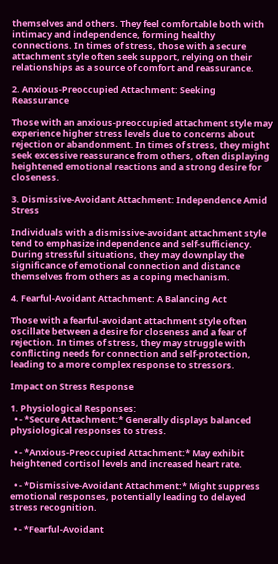themselves and others. They feel comfortable both with intimacy and independence, forming healthy connections. In times of stress, those with a secure attachment style often seek support, relying on their relationships as a source of comfort and reassurance.

2. Anxious-Preoccupied Attachment: Seeking Reassurance

Those with an anxious-preoccupied attachment style may experience higher stress levels due to concerns about rejection or abandonment. In times of stress, they might seek excessive reassurance from others, often displaying heightened emotional reactions and a strong desire for closeness.

3. Dismissive-Avoidant Attachment: Independence Amid Stress

Individuals with a dismissive-avoidant attachment style tend to emphasize independence and self-sufficiency. During stressful situations, they may downplay the significance of emotional connection and distance themselves from others as a coping mechanism.

4. Fearful-Avoidant Attachment: A Balancing Act

Those with a fearful-avoidant attachment style often oscillate between a desire for closeness and a fear of rejection. In times of stress, they may struggle with conflicting needs for connection and self-protection, leading to a more complex response to stressors.

Impact on Stress Response

1. Physiological Responses:
  • - *Secure Attachment:* Generally displays balanced physiological responses to stress.

  • - *Anxious-Preoccupied Attachment:* May exhibit heightened cortisol levels and increased heart rate.

  • - *Dismissive-Avoidant Attachment:* Might suppress emotional responses, potentially leading to delayed stress recognition.

  • - *Fearful-Avoidant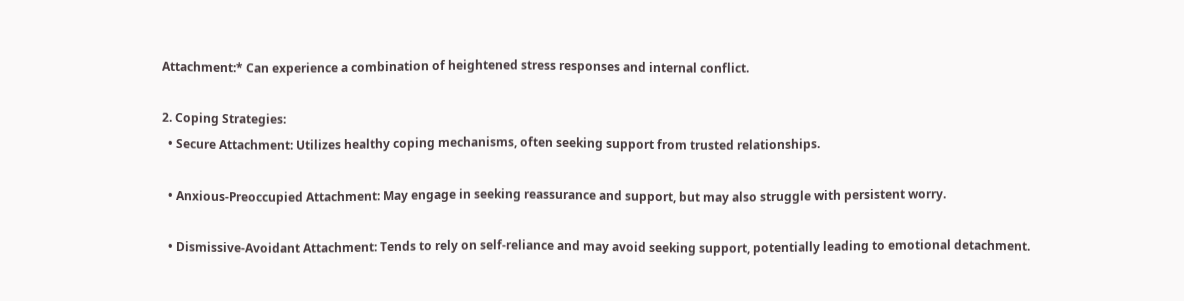Attachment:* Can experience a combination of heightened stress responses and internal conflict.

2. Coping Strategies:
  • Secure Attachment: Utilizes healthy coping mechanisms, often seeking support from trusted relationships.

  • Anxious-Preoccupied Attachment: May engage in seeking reassurance and support, but may also struggle with persistent worry.

  • Dismissive-Avoidant Attachment: Tends to rely on self-reliance and may avoid seeking support, potentially leading to emotional detachment.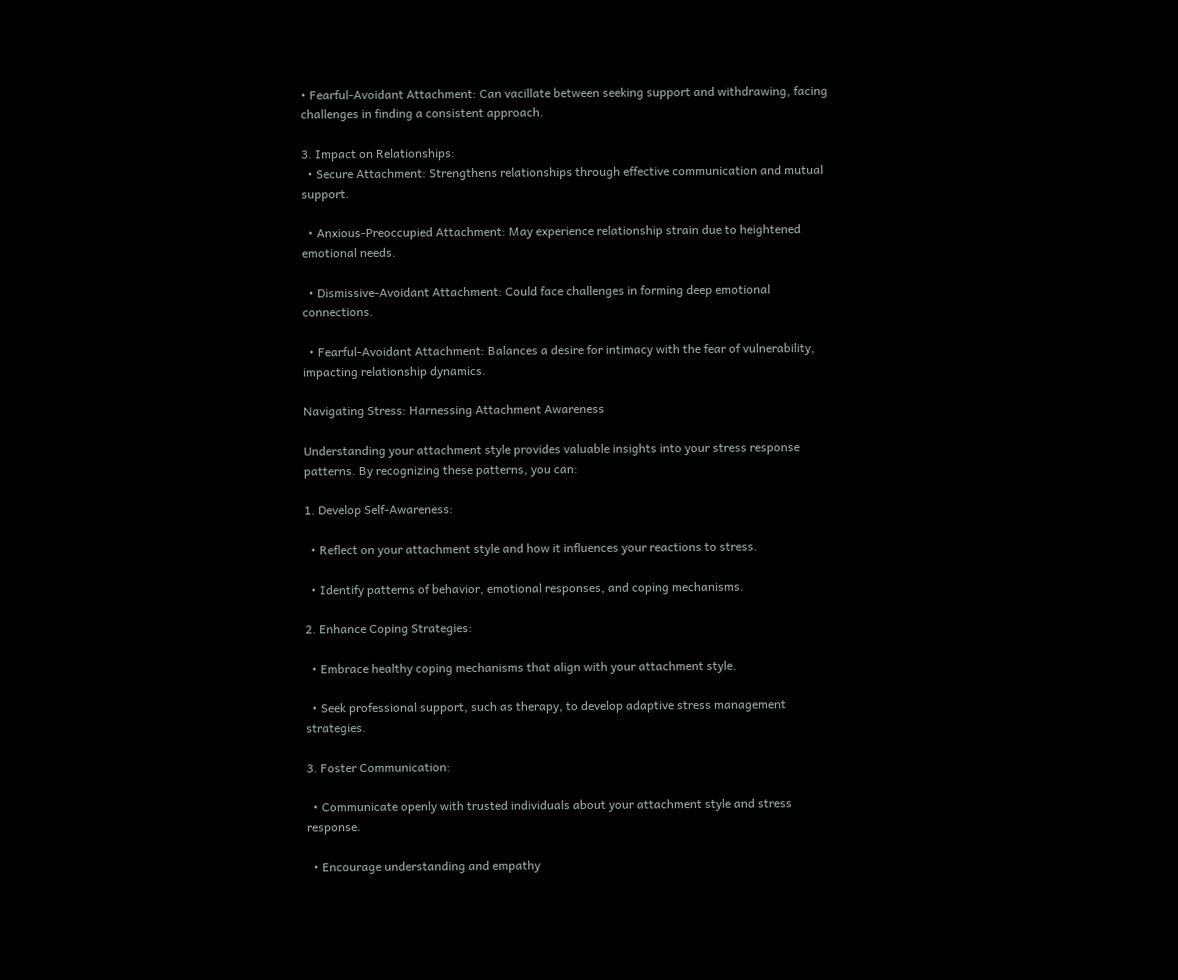• Fearful-Avoidant Attachment: Can vacillate between seeking support and withdrawing, facing challenges in finding a consistent approach.

3. Impact on Relationships:
  • Secure Attachment: Strengthens relationships through effective communication and mutual support.

  • Anxious-Preoccupied Attachment: May experience relationship strain due to heightened emotional needs.

  • Dismissive-Avoidant Attachment: Could face challenges in forming deep emotional connections.

  • Fearful-Avoidant Attachment: Balances a desire for intimacy with the fear of vulnerability, impacting relationship dynamics.

Navigating Stress: Harnessing Attachment Awareness

Understanding your attachment style provides valuable insights into your stress response patterns. By recognizing these patterns, you can:

1. Develop Self-Awareness:

  • Reflect on your attachment style and how it influences your reactions to stress.

  • Identify patterns of behavior, emotional responses, and coping mechanisms.

2. Enhance Coping Strategies:

  • Embrace healthy coping mechanisms that align with your attachment style.

  • Seek professional support, such as therapy, to develop adaptive stress management strategies.

3. Foster Communication:

  • Communicate openly with trusted individuals about your attachment style and stress response.

  • Encourage understanding and empathy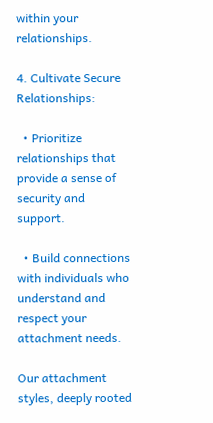within your relationships.

4. Cultivate Secure Relationships:

  • Prioritize relationships that provide a sense of security and support.

  • Build connections with individuals who understand and respect your attachment needs.

Our attachment styles, deeply rooted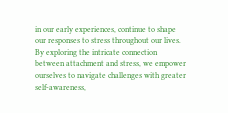in our early experiences, continue to shape our responses to stress throughout our lives. By exploring the intricate connection between attachment and stress, we empower ourselves to navigate challenges with greater self-awareness,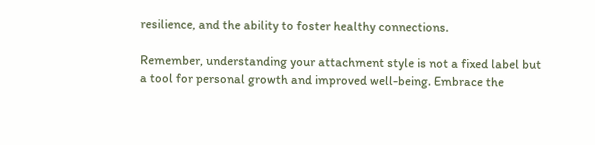resilience, and the ability to foster healthy connections.

Remember, understanding your attachment style is not a fixed label but a tool for personal growth and improved well-being. Embrace the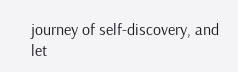journey of self-discovery, and let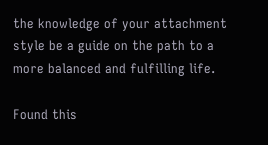the knowledge of your attachment style be a guide on the path to a more balanced and fulfilling life.

Found this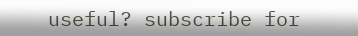useful? subscribe for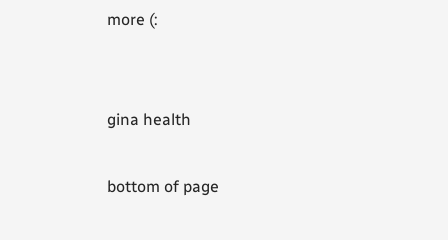more (:


gina health

bottom of page